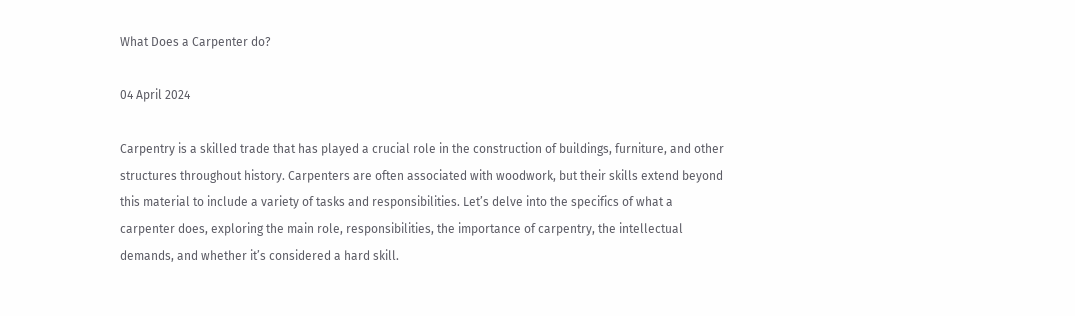What Does a Carpenter do?

04 April 2024

Carpentry is a skilled trade that has played a crucial role in the construction of buildings, furniture, and other structures throughout history. Carpenters are often associated with woodwork, but their skills extend beyond this material to include a variety of tasks and responsibilities. Let’s delve into the specifics of what a carpenter does, exploring the main role, responsibilities, the importance of carpentry, the intellectual demands, and whether it’s considered a hard skill.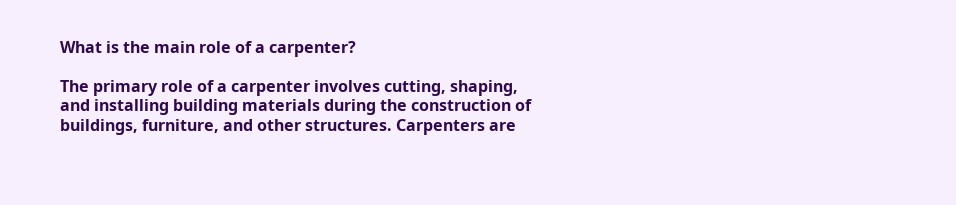What is the main role of a carpenter?

The primary role of a carpenter involves cutting, shaping, and installing building materials during the construction of buildings, furniture, and other structures. Carpenters are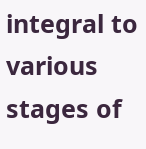integral to various stages of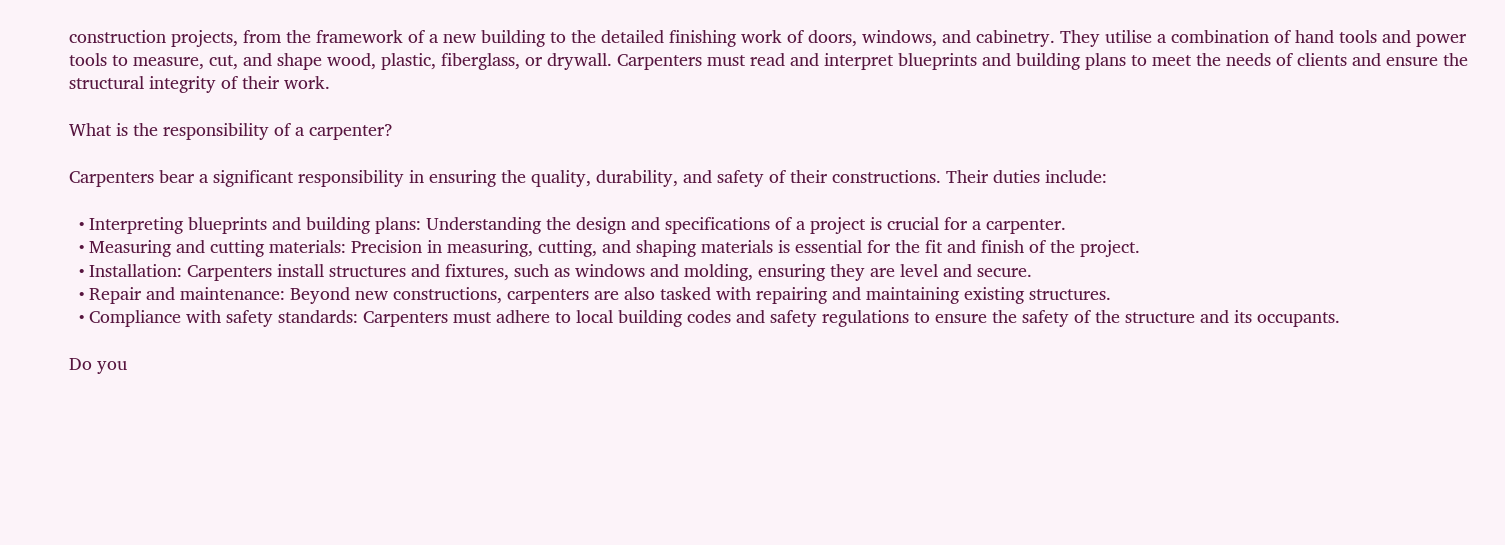construction projects, from the framework of a new building to the detailed finishing work of doors, windows, and cabinetry. They utilise a combination of hand tools and power tools to measure, cut, and shape wood, plastic, fiberglass, or drywall. Carpenters must read and interpret blueprints and building plans to meet the needs of clients and ensure the structural integrity of their work.

What is the responsibility of a carpenter?

Carpenters bear a significant responsibility in ensuring the quality, durability, and safety of their constructions. Their duties include:

  • Interpreting blueprints and building plans: Understanding the design and specifications of a project is crucial for a carpenter.
  • Measuring and cutting materials: Precision in measuring, cutting, and shaping materials is essential for the fit and finish of the project.
  • Installation: Carpenters install structures and fixtures, such as windows and molding, ensuring they are level and secure.
  • Repair and maintenance: Beyond new constructions, carpenters are also tasked with repairing and maintaining existing structures.
  • Compliance with safety standards: Carpenters must adhere to local building codes and safety regulations to ensure the safety of the structure and its occupants.

Do you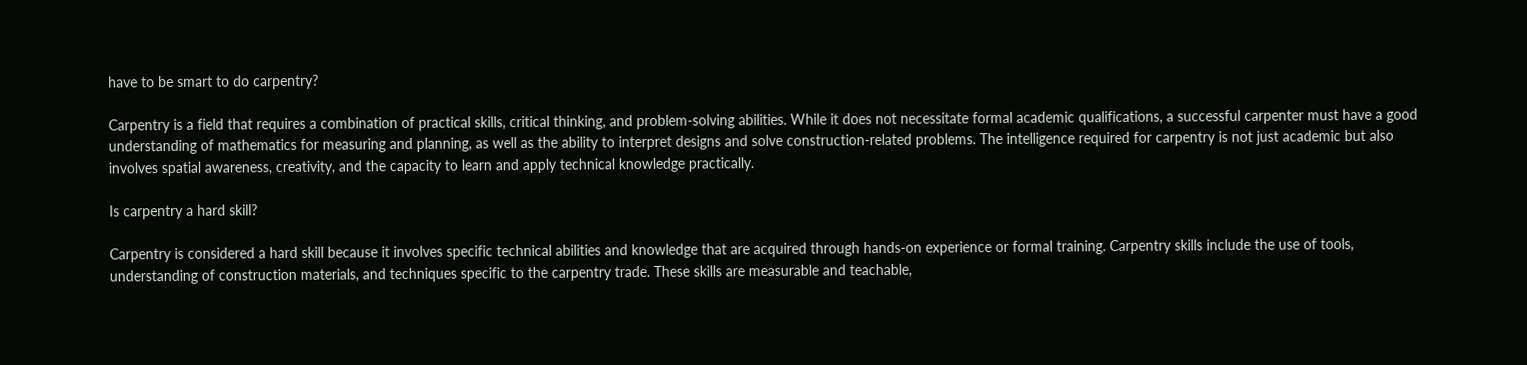have to be smart to do carpentry?

Carpentry is a field that requires a combination of practical skills, critical thinking, and problem-solving abilities. While it does not necessitate formal academic qualifications, a successful carpenter must have a good understanding of mathematics for measuring and planning, as well as the ability to interpret designs and solve construction-related problems. The intelligence required for carpentry is not just academic but also involves spatial awareness, creativity, and the capacity to learn and apply technical knowledge practically.

Is carpentry a hard skill?

Carpentry is considered a hard skill because it involves specific technical abilities and knowledge that are acquired through hands-on experience or formal training. Carpentry skills include the use of tools, understanding of construction materials, and techniques specific to the carpentry trade. These skills are measurable and teachable,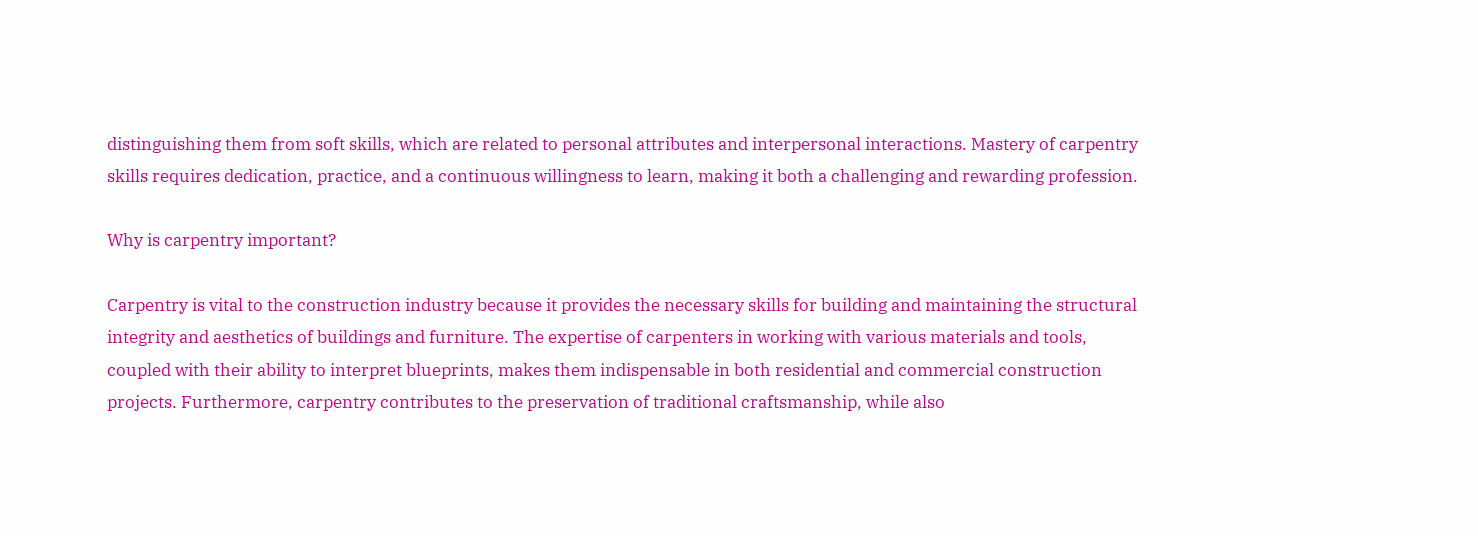distinguishing them from soft skills, which are related to personal attributes and interpersonal interactions. Mastery of carpentry skills requires dedication, practice, and a continuous willingness to learn, making it both a challenging and rewarding profession.

Why is carpentry important?

Carpentry is vital to the construction industry because it provides the necessary skills for building and maintaining the structural integrity and aesthetics of buildings and furniture. The expertise of carpenters in working with various materials and tools, coupled with their ability to interpret blueprints, makes them indispensable in both residential and commercial construction projects. Furthermore, carpentry contributes to the preservation of traditional craftsmanship, while also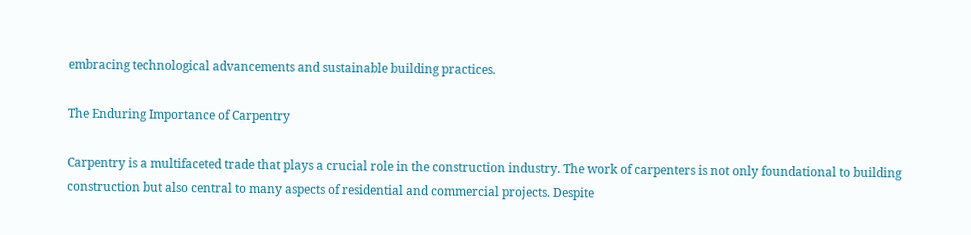embracing technological advancements and sustainable building practices.

The Enduring Importance of Carpentry

Carpentry is a multifaceted trade that plays a crucial role in the construction industry. The work of carpenters is not only foundational to building construction but also central to many aspects of residential and commercial projects. Despite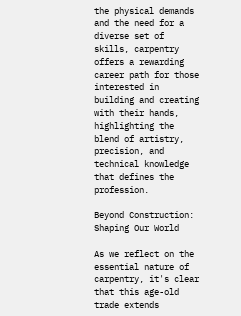the physical demands and the need for a diverse set of skills, carpentry offers a rewarding career path for those interested in building and creating with their hands, highlighting the blend of artistry, precision, and technical knowledge that defines the profession.

Beyond Construction: Shaping Our World

As we reflect on the essential nature of carpentry, it's clear that this age-old trade extends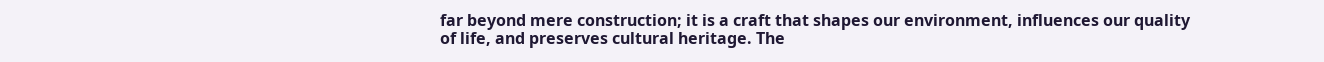far beyond mere construction; it is a craft that shapes our environment, influences our quality of life, and preserves cultural heritage. The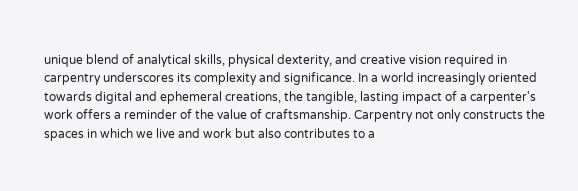unique blend of analytical skills, physical dexterity, and creative vision required in carpentry underscores its complexity and significance. In a world increasingly oriented towards digital and ephemeral creations, the tangible, lasting impact of a carpenter's work offers a reminder of the value of craftsmanship. Carpentry not only constructs the spaces in which we live and work but also contributes to a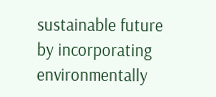sustainable future by incorporating environmentally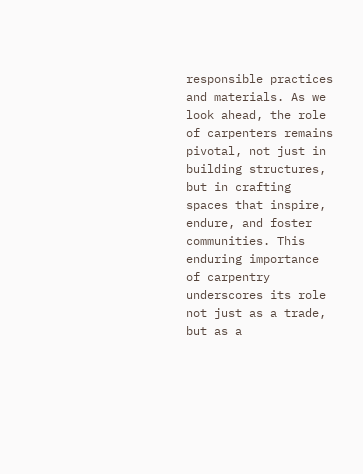responsible practices and materials. As we look ahead, the role of carpenters remains pivotal, not just in building structures, but in crafting spaces that inspire, endure, and foster communities. This enduring importance of carpentry underscores its role not just as a trade, but as a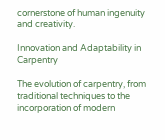cornerstone of human ingenuity and creativity.

Innovation and Adaptability in Carpentry

The evolution of carpentry, from traditional techniques to the incorporation of modern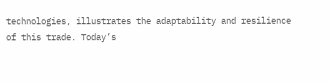technologies, illustrates the adaptability and resilience of this trade. Today’s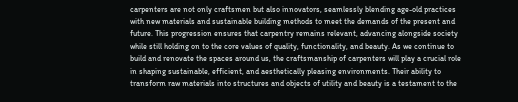carpenters are not only craftsmen but also innovators, seamlessly blending age-old practices with new materials and sustainable building methods to meet the demands of the present and future. This progression ensures that carpentry remains relevant, advancing alongside society while still holding on to the core values of quality, functionality, and beauty. As we continue to build and renovate the spaces around us, the craftsmanship of carpenters will play a crucial role in shaping sustainable, efficient, and aesthetically pleasing environments. Their ability to transform raw materials into structures and objects of utility and beauty is a testament to the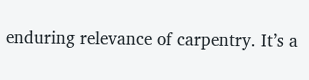enduring relevance of carpentry. It’s a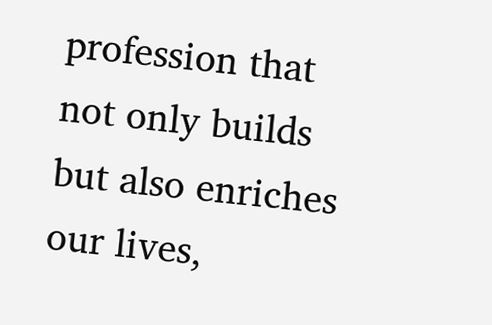profession that not only builds but also enriches our lives,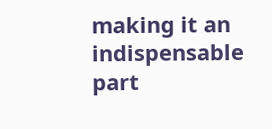making it an indispensable part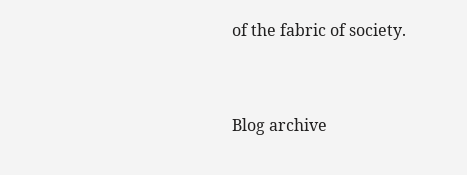of the fabric of society.


Blog archive